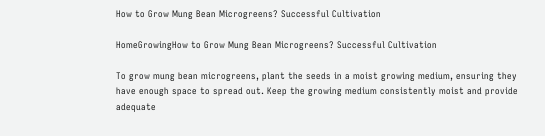How to Grow Mung Bean Microgreens? Successful Cultivation

HomeGrowingHow to Grow Mung Bean Microgreens? Successful Cultivation

To grow mung bean microgreens, plant the seeds in a moist growing medium, ensuring they have enough space to spread out. Keep the growing medium consistently moist and provide adequate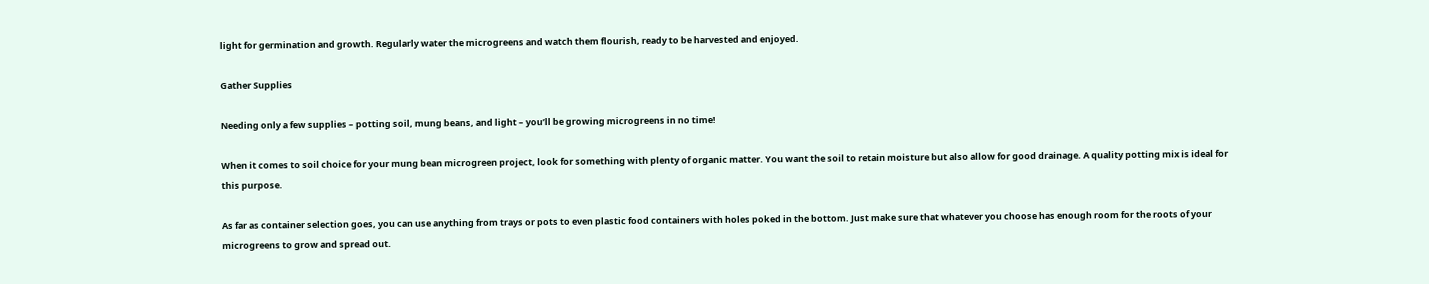light for germination and growth. Regularly water the microgreens and watch them flourish, ready to be harvested and enjoyed.

Gather Supplies

Needing only a few supplies – potting soil, mung beans, and light – you’ll be growing microgreens in no time!

When it comes to soil choice for your mung bean microgreen project, look for something with plenty of organic matter. You want the soil to retain moisture but also allow for good drainage. A quality potting mix is ideal for this purpose.

As far as container selection goes, you can use anything from trays or pots to even plastic food containers with holes poked in the bottom. Just make sure that whatever you choose has enough room for the roots of your microgreens to grow and spread out.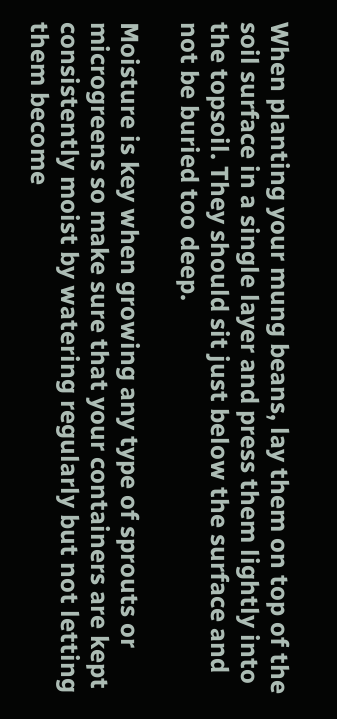When planting your mung beans, lay them on top of the soil surface in a single layer and press them lightly into the topsoil. They should sit just below the surface and not be buried too deep.

Moisture is key when growing any type of sprouts or microgreens so make sure that your containers are kept consistently moist by watering regularly but not letting them become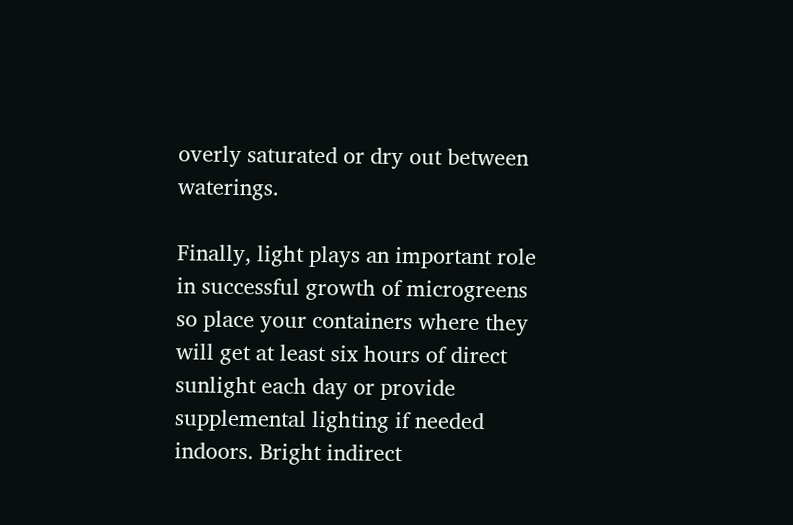overly saturated or dry out between waterings.

Finally, light plays an important role in successful growth of microgreens so place your containers where they will get at least six hours of direct sunlight each day or provide supplemental lighting if needed indoors. Bright indirect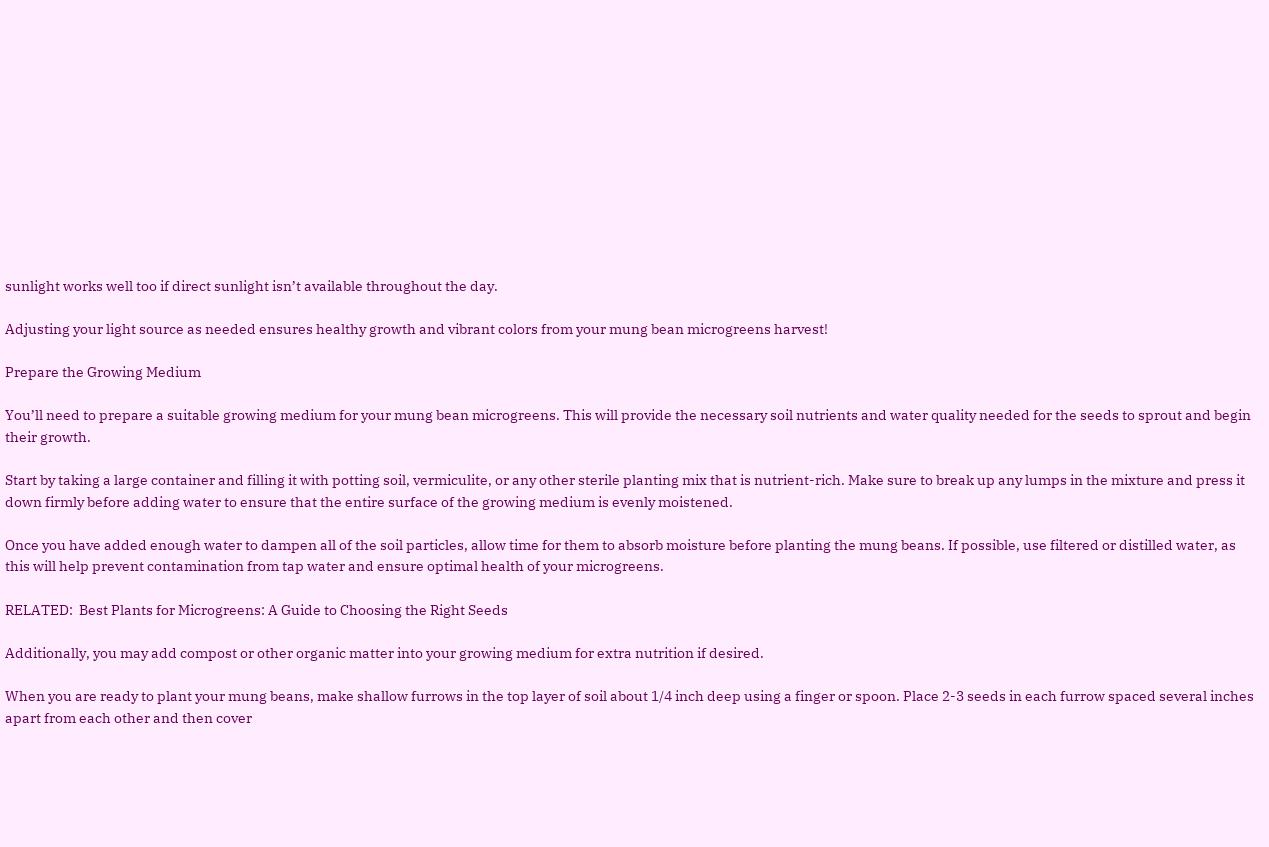sunlight works well too if direct sunlight isn’t available throughout the day.

Adjusting your light source as needed ensures healthy growth and vibrant colors from your mung bean microgreens harvest!

Prepare the Growing Medium

You’ll need to prepare a suitable growing medium for your mung bean microgreens. This will provide the necessary soil nutrients and water quality needed for the seeds to sprout and begin their growth.

Start by taking a large container and filling it with potting soil, vermiculite, or any other sterile planting mix that is nutrient-rich. Make sure to break up any lumps in the mixture and press it down firmly before adding water to ensure that the entire surface of the growing medium is evenly moistened.

Once you have added enough water to dampen all of the soil particles, allow time for them to absorb moisture before planting the mung beans. If possible, use filtered or distilled water, as this will help prevent contamination from tap water and ensure optimal health of your microgreens.

RELATED:  Best Plants for Microgreens: A Guide to Choosing the Right Seeds

Additionally, you may add compost or other organic matter into your growing medium for extra nutrition if desired.

When you are ready to plant your mung beans, make shallow furrows in the top layer of soil about 1/4 inch deep using a finger or spoon. Place 2-3 seeds in each furrow spaced several inches apart from each other and then cover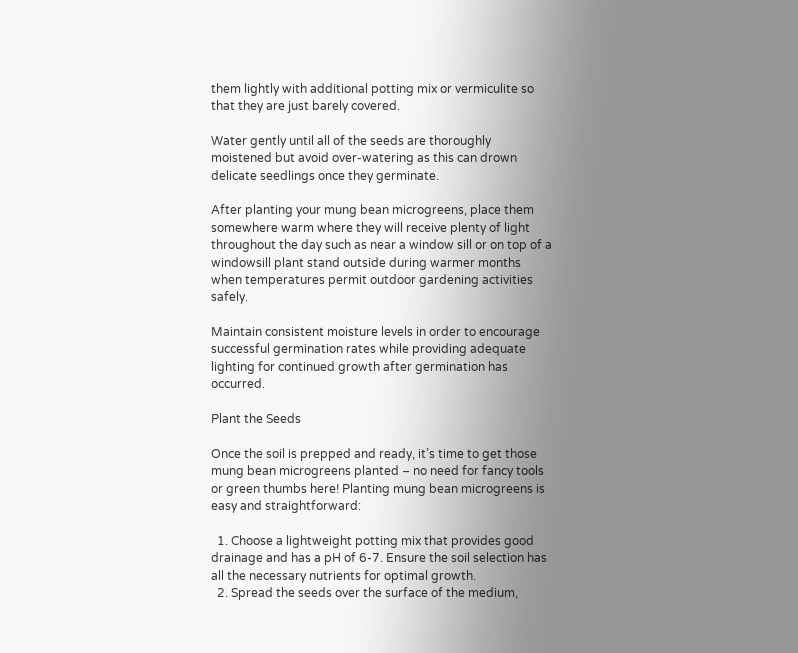them lightly with additional potting mix or vermiculite so that they are just barely covered.

Water gently until all of the seeds are thoroughly moistened but avoid over-watering as this can drown delicate seedlings once they germinate.

After planting your mung bean microgreens, place them somewhere warm where they will receive plenty of light throughout the day such as near a window sill or on top of a windowsill plant stand outside during warmer months when temperatures permit outdoor gardening activities safely.

Maintain consistent moisture levels in order to encourage successful germination rates while providing adequate lighting for continued growth after germination has occurred.

Plant the Seeds

Once the soil is prepped and ready, it’s time to get those mung bean microgreens planted – no need for fancy tools or green thumbs here! Planting mung bean microgreens is easy and straightforward:

  1. Choose a lightweight potting mix that provides good drainage and has a pH of 6-7. Ensure the soil selection has all the necessary nutrients for optimal growth.
  2. Spread the seeds over the surface of the medium,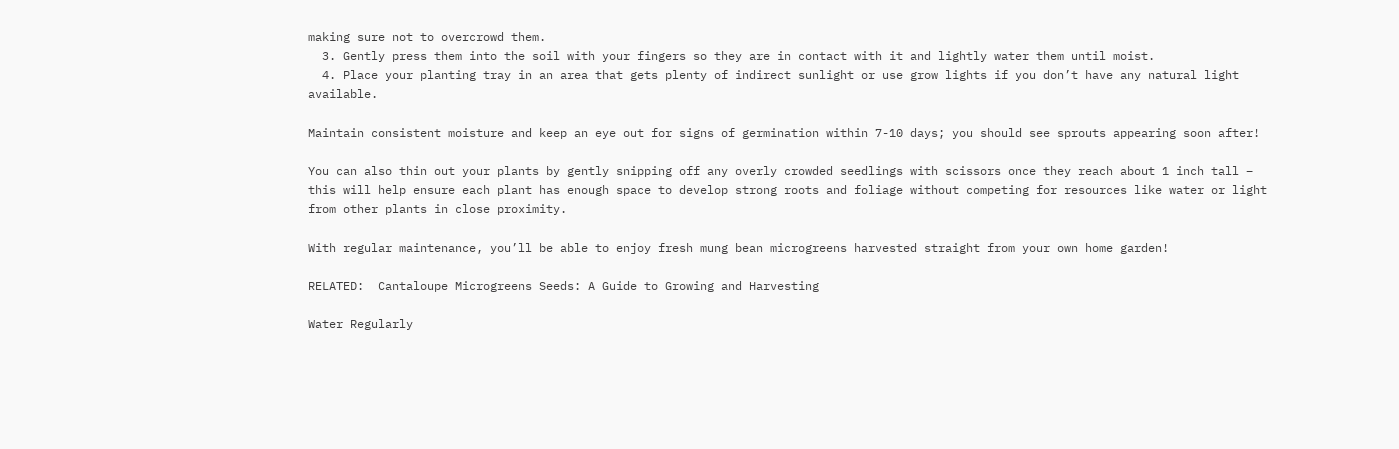making sure not to overcrowd them.
  3. Gently press them into the soil with your fingers so they are in contact with it and lightly water them until moist.
  4. Place your planting tray in an area that gets plenty of indirect sunlight or use grow lights if you don’t have any natural light available.

Maintain consistent moisture and keep an eye out for signs of germination within 7-10 days; you should see sprouts appearing soon after!

You can also thin out your plants by gently snipping off any overly crowded seedlings with scissors once they reach about 1 inch tall – this will help ensure each plant has enough space to develop strong roots and foliage without competing for resources like water or light from other plants in close proximity.

With regular maintenance, you’ll be able to enjoy fresh mung bean microgreens harvested straight from your own home garden!

RELATED:  Cantaloupe Microgreens Seeds: A Guide to Growing and Harvesting

Water Regularly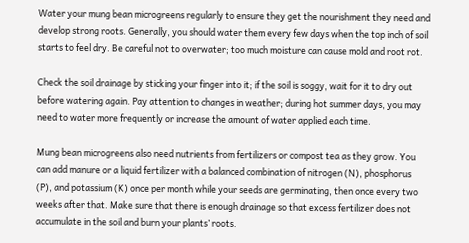Water your mung bean microgreens regularly to ensure they get the nourishment they need and develop strong roots. Generally, you should water them every few days when the top inch of soil starts to feel dry. Be careful not to overwater; too much moisture can cause mold and root rot.

Check the soil drainage by sticking your finger into it; if the soil is soggy, wait for it to dry out before watering again. Pay attention to changes in weather; during hot summer days, you may need to water more frequently or increase the amount of water applied each time.

Mung bean microgreens also need nutrients from fertilizers or compost tea as they grow. You can add manure or a liquid fertilizer with a balanced combination of nitrogen (N), phosphorus (P), and potassium (K) once per month while your seeds are germinating, then once every two weeks after that. Make sure that there is enough drainage so that excess fertilizer does not accumulate in the soil and burn your plants’ roots.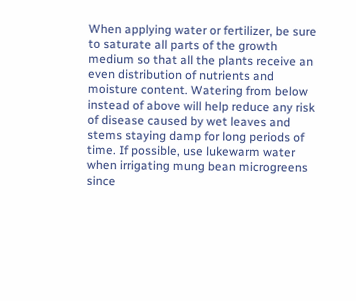When applying water or fertilizer, be sure to saturate all parts of the growth medium so that all the plants receive an even distribution of nutrients and moisture content. Watering from below instead of above will help reduce any risk of disease caused by wet leaves and stems staying damp for long periods of time. If possible, use lukewarm water when irrigating mung bean microgreens since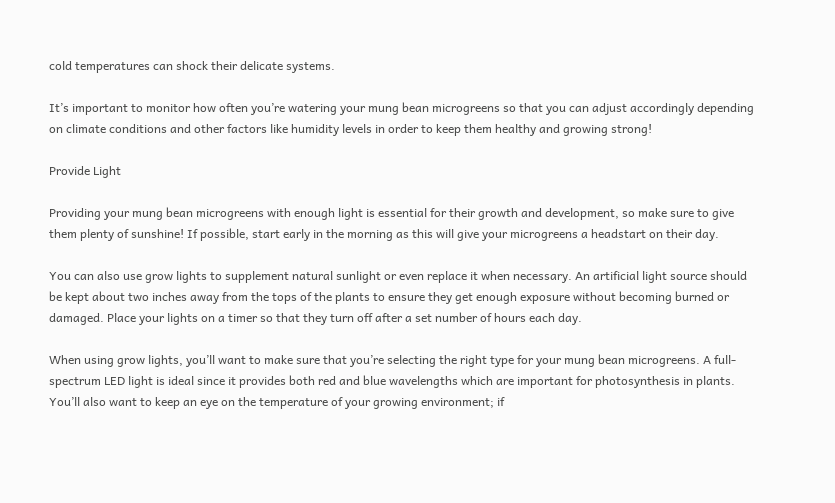cold temperatures can shock their delicate systems.

It’s important to monitor how often you’re watering your mung bean microgreens so that you can adjust accordingly depending on climate conditions and other factors like humidity levels in order to keep them healthy and growing strong!

Provide Light

Providing your mung bean microgreens with enough light is essential for their growth and development, so make sure to give them plenty of sunshine! If possible, start early in the morning as this will give your microgreens a headstart on their day.

You can also use grow lights to supplement natural sunlight or even replace it when necessary. An artificial light source should be kept about two inches away from the tops of the plants to ensure they get enough exposure without becoming burned or damaged. Place your lights on a timer so that they turn off after a set number of hours each day.

When using grow lights, you’ll want to make sure that you’re selecting the right type for your mung bean microgreens. A full-spectrum LED light is ideal since it provides both red and blue wavelengths which are important for photosynthesis in plants. You’ll also want to keep an eye on the temperature of your growing environment; if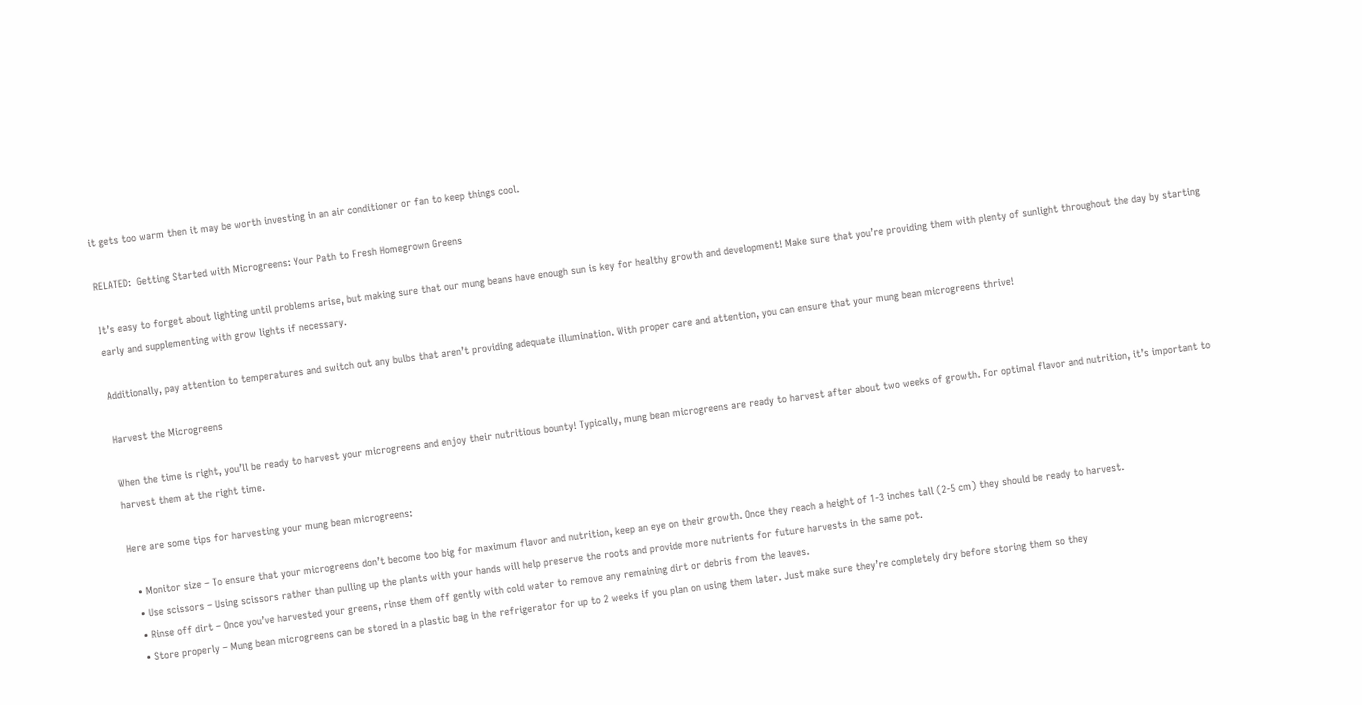it gets too warm then it may be worth investing in an air conditioner or fan to keep things cool.

RELATED:  Getting Started with Microgreens: Your Path to Fresh Homegrown Greens

It’s easy to forget about lighting until problems arise, but making sure that our mung beans have enough sun is key for healthy growth and development! Make sure that you’re providing them with plenty of sunlight throughout the day by starting early and supplementing with grow lights if necessary.

Additionally, pay attention to temperatures and switch out any bulbs that aren’t providing adequate illumination. With proper care and attention, you can ensure that your mung bean microgreens thrive!

Harvest the Microgreens

When the time is right, you’ll be ready to harvest your microgreens and enjoy their nutritious bounty! Typically, mung bean microgreens are ready to harvest after about two weeks of growth. For optimal flavor and nutrition, it’s important to harvest them at the right time.

Here are some tips for harvesting your mung bean microgreens:

  • Monitor size – To ensure that your microgreens don’t become too big for maximum flavor and nutrition, keep an eye on their growth. Once they reach a height of 1-3 inches tall (2-5 cm) they should be ready to harvest.
  • Use scissors – Using scissors rather than pulling up the plants with your hands will help preserve the roots and provide more nutrients for future harvests in the same pot.
  • Rinse off dirt – Once you’ve harvested your greens, rinse them off gently with cold water to remove any remaining dirt or debris from the leaves.
  • Store properly – Mung bean microgreens can be stored in a plastic bag in the refrigerator for up to 2 weeks if you plan on using them later. Just make sure they’re completely dry before storing them so they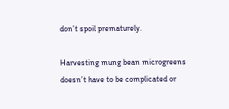don’t spoil prematurely.

Harvesting mung bean microgreens doesn’t have to be complicated or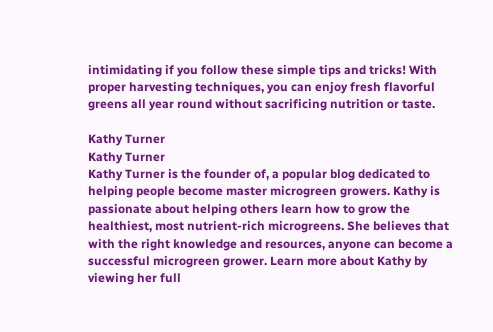intimidating if you follow these simple tips and tricks! With proper harvesting techniques, you can enjoy fresh flavorful greens all year round without sacrificing nutrition or taste.

Kathy Turner
Kathy Turner
Kathy Turner is the founder of, a popular blog dedicated to helping people become master microgreen growers. Kathy is passionate about helping others learn how to grow the healthiest, most nutrient-rich microgreens. She believes that with the right knowledge and resources, anyone can become a successful microgreen grower. Learn more about Kathy by viewing her full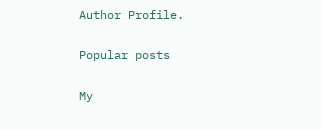Author Profile.

Popular posts

My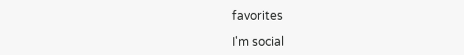favorites

I'm social